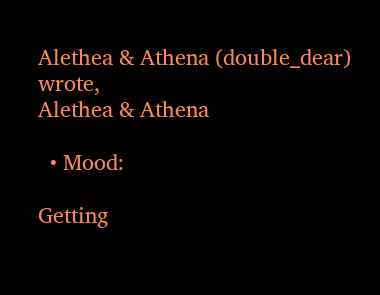Alethea & Athena (double_dear) wrote,
Alethea & Athena

  • Mood:

Getting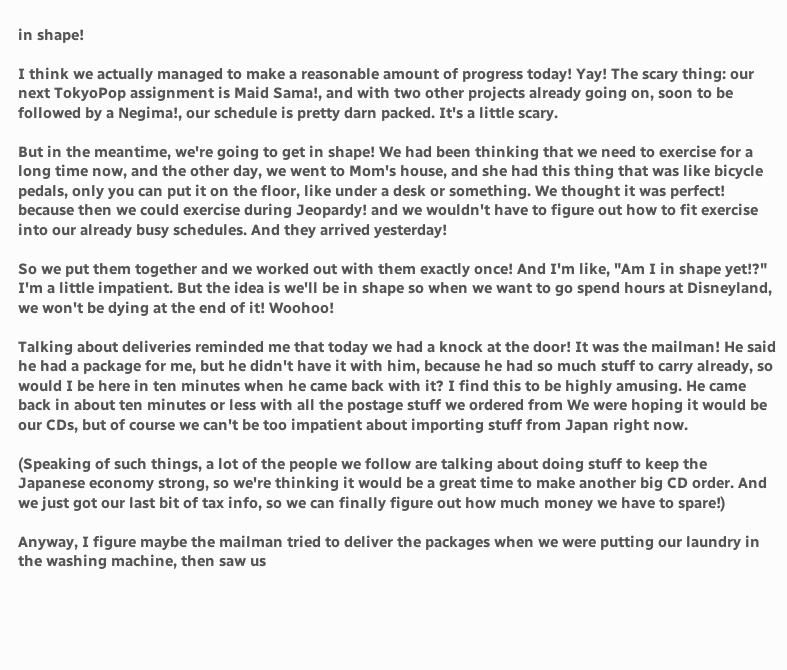in shape!

I think we actually managed to make a reasonable amount of progress today! Yay! The scary thing: our next TokyoPop assignment is Maid Sama!, and with two other projects already going on, soon to be followed by a Negima!, our schedule is pretty darn packed. It's a little scary.

But in the meantime, we're going to get in shape! We had been thinking that we need to exercise for a long time now, and the other day, we went to Mom's house, and she had this thing that was like bicycle pedals, only you can put it on the floor, like under a desk or something. We thought it was perfect! because then we could exercise during Jeopardy! and we wouldn't have to figure out how to fit exercise into our already busy schedules. And they arrived yesterday!

So we put them together and we worked out with them exactly once! And I'm like, "Am I in shape yet!?" I'm a little impatient. But the idea is we'll be in shape so when we want to go spend hours at Disneyland, we won't be dying at the end of it! Woohoo!

Talking about deliveries reminded me that today we had a knock at the door! It was the mailman! He said he had a package for me, but he didn't have it with him, because he had so much stuff to carry already, so would I be here in ten minutes when he came back with it? I find this to be highly amusing. He came back in about ten minutes or less with all the postage stuff we ordered from We were hoping it would be our CDs, but of course we can't be too impatient about importing stuff from Japan right now.

(Speaking of such things, a lot of the people we follow are talking about doing stuff to keep the Japanese economy strong, so we're thinking it would be a great time to make another big CD order. And we just got our last bit of tax info, so we can finally figure out how much money we have to spare!)

Anyway, I figure maybe the mailman tried to deliver the packages when we were putting our laundry in the washing machine, then saw us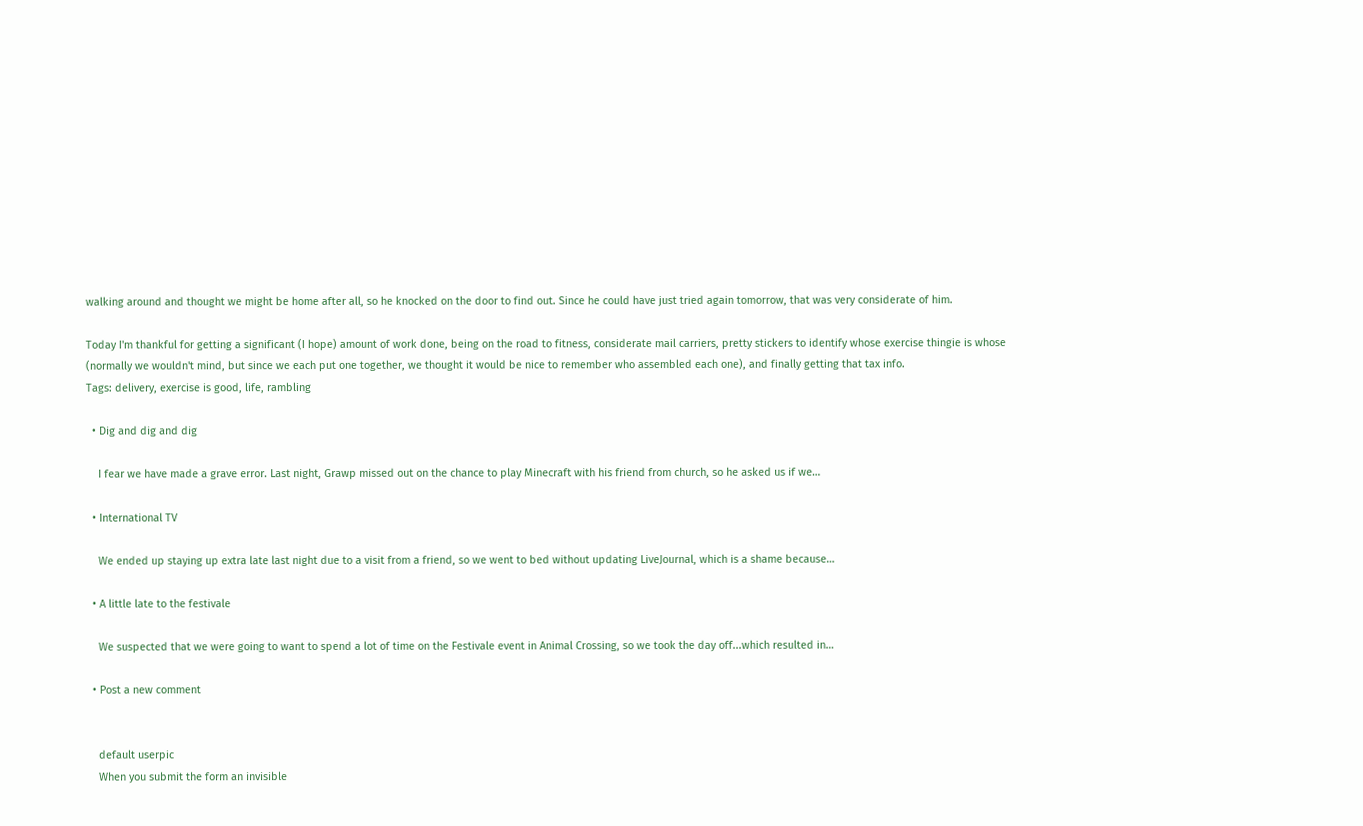walking around and thought we might be home after all, so he knocked on the door to find out. Since he could have just tried again tomorrow, that was very considerate of him.

Today I'm thankful for getting a significant (I hope) amount of work done, being on the road to fitness, considerate mail carriers, pretty stickers to identify whose exercise thingie is whose (normally we wouldn't mind, but since we each put one together, we thought it would be nice to remember who assembled each one), and finally getting that tax info.
Tags: delivery, exercise is good, life, rambling

  • Dig and dig and dig

    I fear we have made a grave error. Last night, Grawp missed out on the chance to play Minecraft with his friend from church, so he asked us if we…

  • International TV

    We ended up staying up extra late last night due to a visit from a friend, so we went to bed without updating LiveJournal, which is a shame because…

  • A little late to the festivale

    We suspected that we were going to want to spend a lot of time on the Festivale event in Animal Crossing, so we took the day off...which resulted in…

  • Post a new comment


    default userpic
    When you submit the form an invisible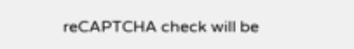reCAPTCHA check will be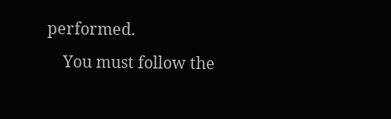performed.
    You must follow the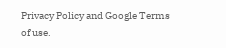Privacy Policy and Google Terms of use.